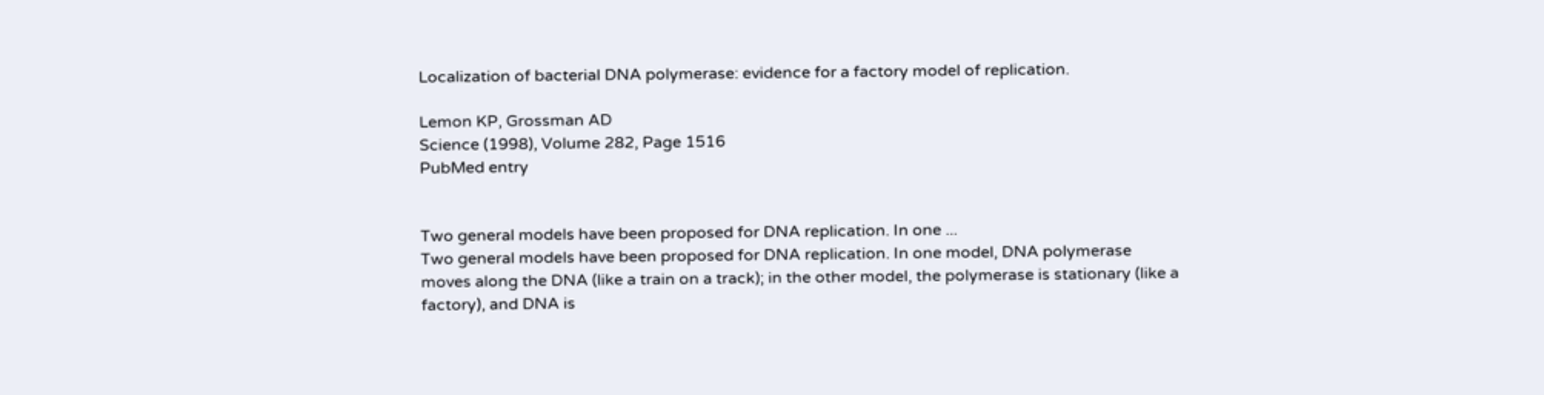Localization of bacterial DNA polymerase: evidence for a factory model of replication.

Lemon KP, Grossman AD
Science (1998), Volume 282, Page 1516
PubMed entry


Two general models have been proposed for DNA replication. In one ...
Two general models have been proposed for DNA replication. In one model, DNA polymerase moves along the DNA (like a train on a track); in the other model, the polymerase is stationary (like a factory), and DNA is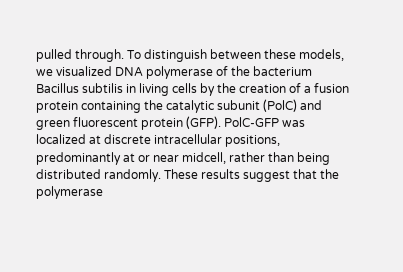pulled through. To distinguish between these models, we visualized DNA polymerase of the bacterium Bacillus subtilis in living cells by the creation of a fusion protein containing the catalytic subunit (PolC) and green fluorescent protein (GFP). PolC-GFP was localized at discrete intracellular positions, predominantly at or near midcell, rather than being distributed randomly. These results suggest that the polymerase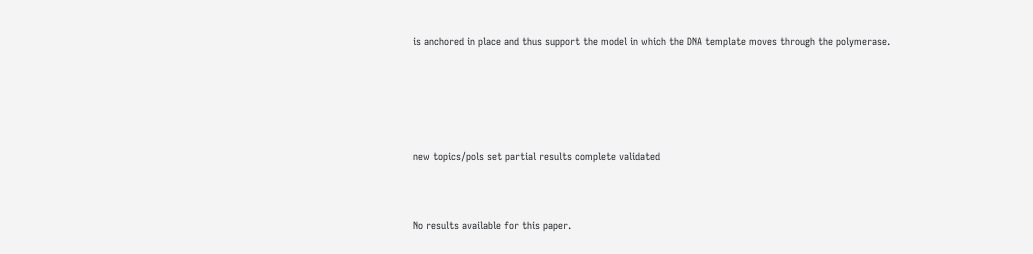is anchored in place and thus support the model in which the DNA template moves through the polymerase.




new topics/pols set partial results complete validated


No results available for this paper.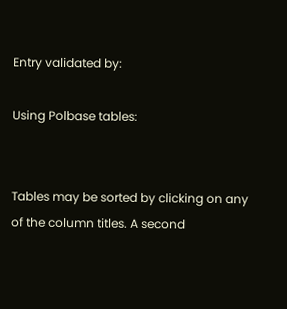Entry validated by:

Using Polbase tables:


Tables may be sorted by clicking on any of the column titles. A second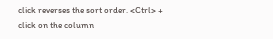click reverses the sort order. <Ctrl> + click on the column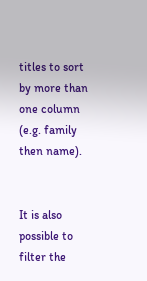titles to sort by more than one column (e.g. family then name).


It is also possible to filter the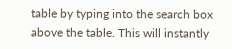table by typing into the search box above the table. This will instantly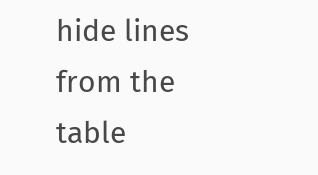hide lines from the table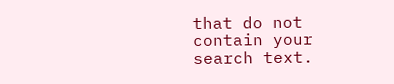that do not contain your search text.